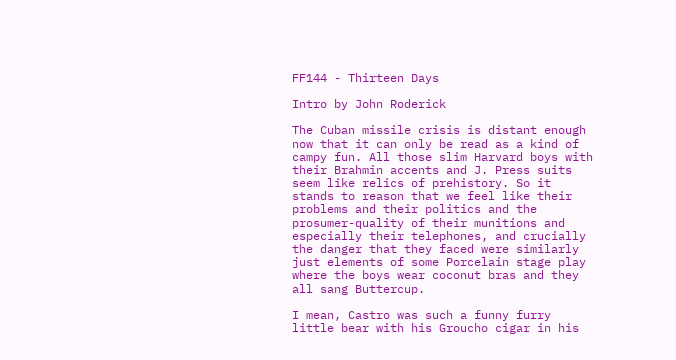FF144 - Thirteen Days

Intro by John Roderick

The Cuban missile crisis is distant enough now that it can only be read as a kind of campy fun. All those slim Harvard boys with their Brahmin accents and J. Press suits seem like relics of prehistory. So it stands to reason that we feel like their problems and their politics and the prosumer-quality of their munitions and especially their telephones, and crucially the danger that they faced were similarly just elements of some Porcelain stage play where the boys wear coconut bras and they all sang Buttercup.

I mean, Castro was such a funny furry little bear with his Groucho cigar in his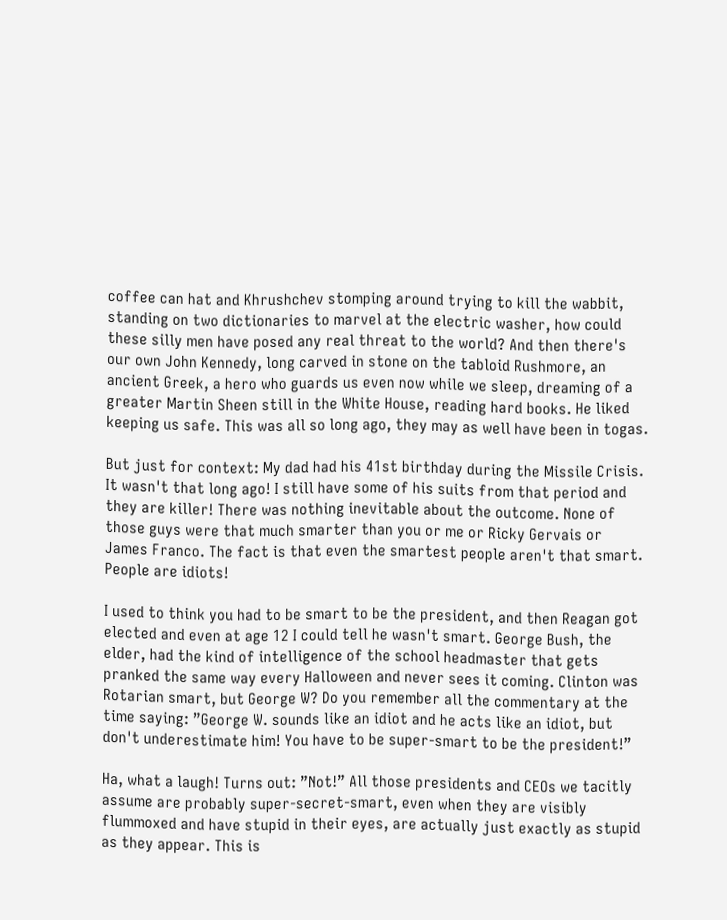coffee can hat and Khrushchev stomping around trying to kill the wabbit, standing on two dictionaries to marvel at the electric washer, how could these silly men have posed any real threat to the world? And then there's our own John Kennedy, long carved in stone on the tabloid Rushmore, an ancient Greek, a hero who guards us even now while we sleep, dreaming of a greater Martin Sheen still in the White House, reading hard books. He liked keeping us safe. This was all so long ago, they may as well have been in togas.

But just for context: My dad had his 41st birthday during the Missile Crisis. It wasn't that long ago! I still have some of his suits from that period and they are killer! There was nothing inevitable about the outcome. None of those guys were that much smarter than you or me or Ricky Gervais or James Franco. The fact is that even the smartest people aren't that smart. People are idiots!

I used to think you had to be smart to be the president, and then Reagan got elected and even at age 12 I could tell he wasn't smart. George Bush, the elder, had the kind of intelligence of the school headmaster that gets pranked the same way every Halloween and never sees it coming. Clinton was Rotarian smart, but George W? Do you remember all the commentary at the time saying: ”George W. sounds like an idiot and he acts like an idiot, but don't underestimate him! You have to be super-smart to be the president!”

Ha, what a laugh! Turns out: ”Not!” All those presidents and CEOs we tacitly assume are probably super-secret-smart, even when they are visibly flummoxed and have stupid in their eyes, are actually just exactly as stupid as they appear. This is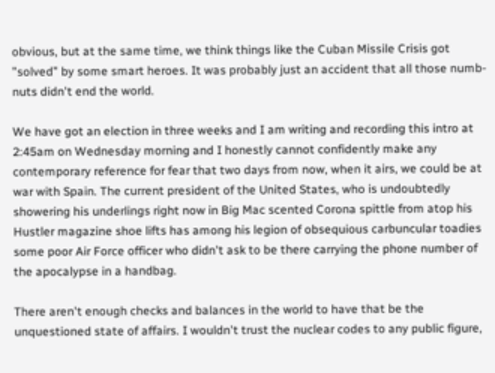obvious, but at the same time, we think things like the Cuban Missile Crisis got ”solved” by some smart heroes. It was probably just an accident that all those numb-nuts didn't end the world.

We have got an election in three weeks and I am writing and recording this intro at 2:45am on Wednesday morning and I honestly cannot confidently make any contemporary reference for fear that two days from now, when it airs, we could be at war with Spain. The current president of the United States, who is undoubtedly showering his underlings right now in Big Mac scented Corona spittle from atop his Hustler magazine shoe lifts has among his legion of obsequious carbuncular toadies some poor Air Force officer who didn't ask to be there carrying the phone number of the apocalypse in a handbag.

There aren't enough checks and balances in the world to have that be the unquestioned state of affairs. I wouldn't trust the nuclear codes to any public figure,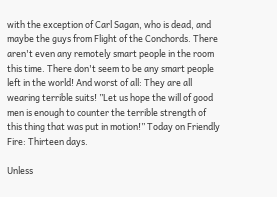with the exception of Carl Sagan, who is dead, and maybe the guys from Flight of the Conchords. There aren't even any remotely smart people in the room this time. There don't seem to be any smart people left in the world! And worst of all: They are all wearing terrible suits! ”Let us hope the will of good men is enough to counter the terrible strength of this thing that was put in motion!” Today on Friendly Fire: Thirteen days.

Unless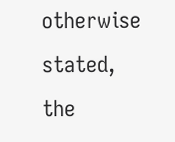otherwise stated, the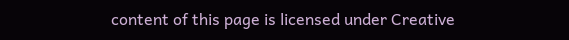content of this page is licensed under Creative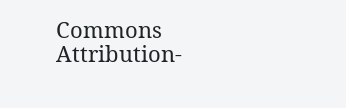Commons Attribution-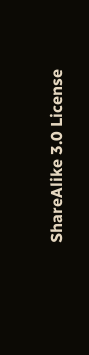ShareAlike 3.0 License